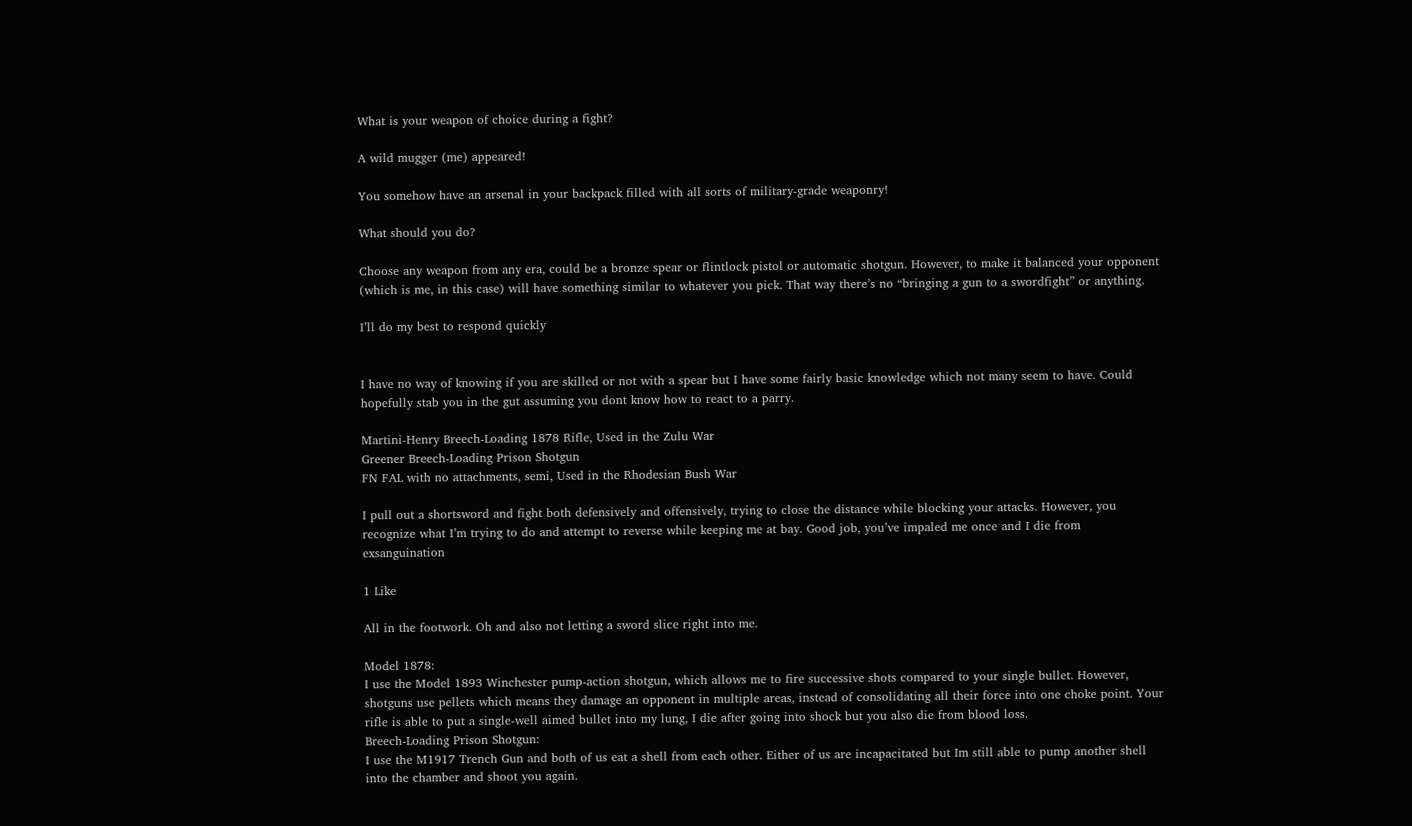What is your weapon of choice during a fight?

A wild mugger (me) appeared!

You somehow have an arsenal in your backpack filled with all sorts of military-grade weaponry!

What should you do?

Choose any weapon from any era, could be a bronze spear or flintlock pistol or automatic shotgun. However, to make it balanced your opponent (which is me, in this case) will have something similar to whatever you pick. That way there’s no “bringing a gun to a swordfight” or anything.

I’ll do my best to respond quickly


I have no way of knowing if you are skilled or not with a spear but I have some fairly basic knowledge which not many seem to have. Could hopefully stab you in the gut assuming you dont know how to react to a parry.

Martini-Henry Breech-Loading 1878 Rifle, Used in the Zulu War
Greener Breech-Loading Prison Shotgun
FN FAL with no attachments, semi, Used in the Rhodesian Bush War

I pull out a shortsword and fight both defensively and offensively, trying to close the distance while blocking your attacks. However, you recognize what I’m trying to do and attempt to reverse while keeping me at bay. Good job, you’ve impaled me once and I die from exsanguination

1 Like

All in the footwork. Oh and also not letting a sword slice right into me.

Model 1878:
I use the Model 1893 Winchester pump-action shotgun, which allows me to fire successive shots compared to your single bullet. However, shotguns use pellets which means they damage an opponent in multiple areas, instead of consolidating all their force into one choke point. Your rifle is able to put a single-well aimed bullet into my lung, I die after going into shock but you also die from blood loss.
Breech-Loading Prison Shotgun:
I use the M1917 Trench Gun and both of us eat a shell from each other. Either of us are incapacitated but Im still able to pump another shell into the chamber and shoot you again.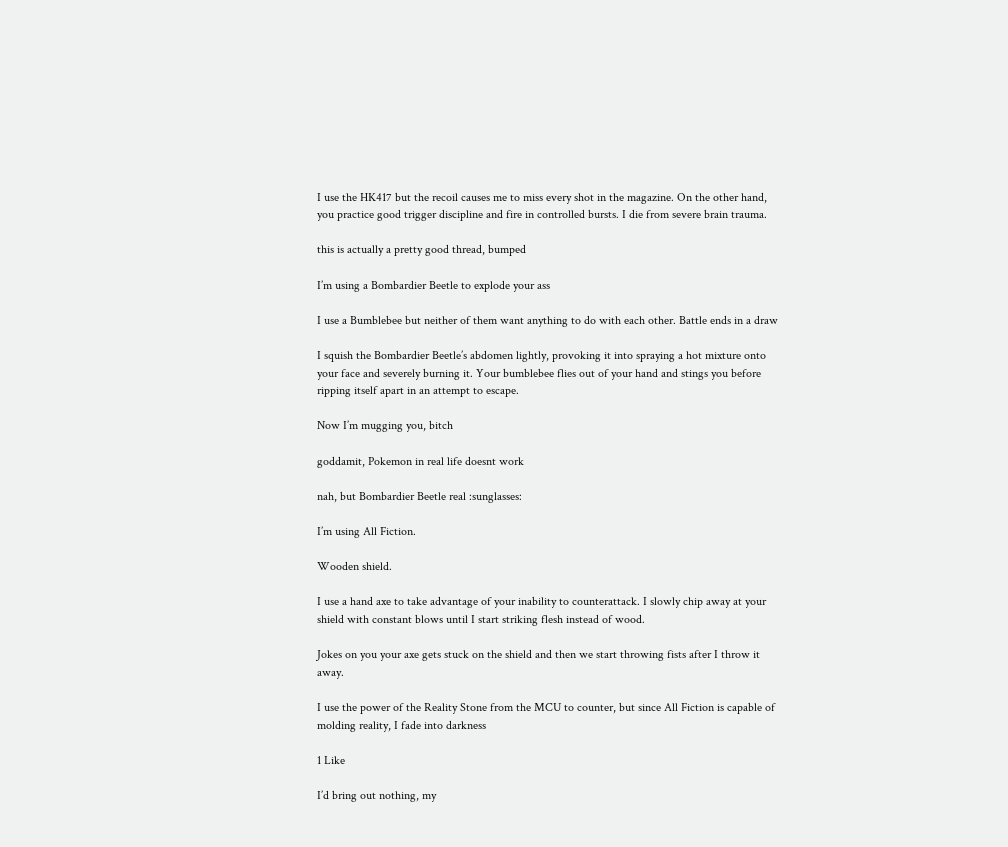I use the HK417 but the recoil causes me to miss every shot in the magazine. On the other hand, you practice good trigger discipline and fire in controlled bursts. I die from severe brain trauma.

this is actually a pretty good thread, bumped

I’m using a Bombardier Beetle to explode your ass

I use a Bumblebee but neither of them want anything to do with each other. Battle ends in a draw

I squish the Bombardier Beetle’s abdomen lightly, provoking it into spraying a hot mixture onto your face and severely burning it. Your bumblebee flies out of your hand and stings you before ripping itself apart in an attempt to escape.

Now I’m mugging you, bitch

goddamit, Pokemon in real life doesnt work

nah, but Bombardier Beetle real :sunglasses:

I’m using All Fiction.

Wooden shield.

I use a hand axe to take advantage of your inability to counterattack. I slowly chip away at your shield with constant blows until I start striking flesh instead of wood.

Jokes on you your axe gets stuck on the shield and then we start throwing fists after I throw it away.

I use the power of the Reality Stone from the MCU to counter, but since All Fiction is capable of molding reality, I fade into darkness

1 Like

I’d bring out nothing, my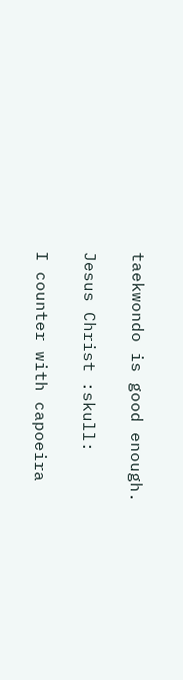taekwondo is good enough.

Jesus Christ :skull:

I counter with capoeira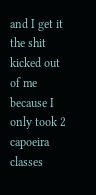and I get it the shit kicked out of me because I only took 2 capoeira classes